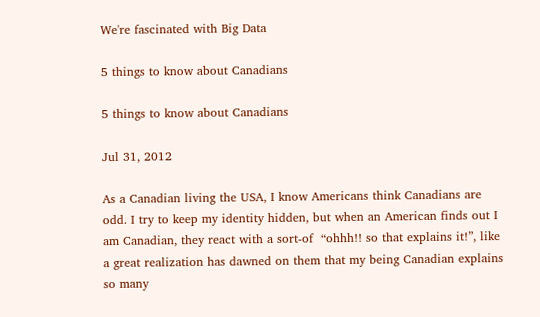We're fascinated with Big Data

5 things to know about Canadians

5 things to know about Canadians

Jul 31, 2012

As a Canadian living the USA, I know Americans think Canadians are odd. I try to keep my identity hidden, but when an American finds out I am Canadian, they react with a sort-of  “ohhh!! so that explains it!”, like a great realization has dawned on them that my being Canadian explains so many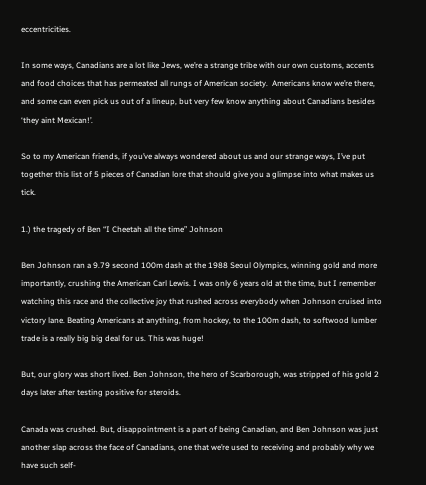eccentricities.

In some ways, Canadians are a lot like Jews, we’re a strange tribe with our own customs, accents and food choices that has permeated all rungs of American society.  Americans know we’re there, and some can even pick us out of a lineup, but very few know anything about Canadians besides ‘they aint Mexican!’.

So to my American friends, if you’ve always wondered about us and our strange ways, I’ve put together this list of 5 pieces of Canadian lore that should give you a glimpse into what makes us tick.

1.) the tragedy of Ben “I Cheetah all the time” Johnson

Ben Johnson ran a 9.79 second 100m dash at the 1988 Seoul Olympics, winning gold and more importantly, crushing the American Carl Lewis. I was only 6 years old at the time, but I remember watching this race and the collective joy that rushed across everybody when Johnson cruised into victory lane. Beating Americans at anything, from hockey, to the 100m dash, to softwood lumber trade is a really big big deal for us. This was huge!

But, our glory was short lived. Ben Johnson, the hero of Scarborough, was stripped of his gold 2 days later after testing positive for steroids.

Canada was crushed. But, disappointment is a part of being Canadian, and Ben Johnson was just another slap across the face of Canadians, one that we’re used to receiving and probably why we have such self-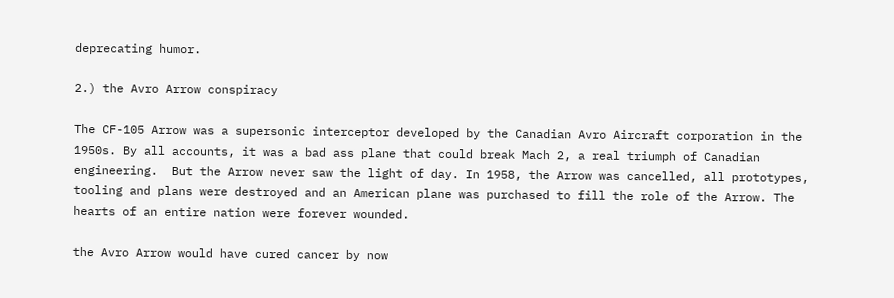deprecating humor.

2.) the Avro Arrow conspiracy

The CF-105 Arrow was a supersonic interceptor developed by the Canadian Avro Aircraft corporation in the 1950s. By all accounts, it was a bad ass plane that could break Mach 2, a real triumph of Canadian engineering.  But the Arrow never saw the light of day. In 1958, the Arrow was cancelled, all prototypes, tooling and plans were destroyed and an American plane was purchased to fill the role of the Arrow. The hearts of an entire nation were forever wounded.

the Avro Arrow would have cured cancer by now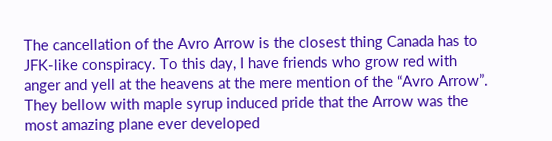The cancellation of the Avro Arrow is the closest thing Canada has to JFK-like conspiracy. To this day, I have friends who grow red with anger and yell at the heavens at the mere mention of the “Avro Arrow”.  They bellow with maple syrup induced pride that the Arrow was the most amazing plane ever developed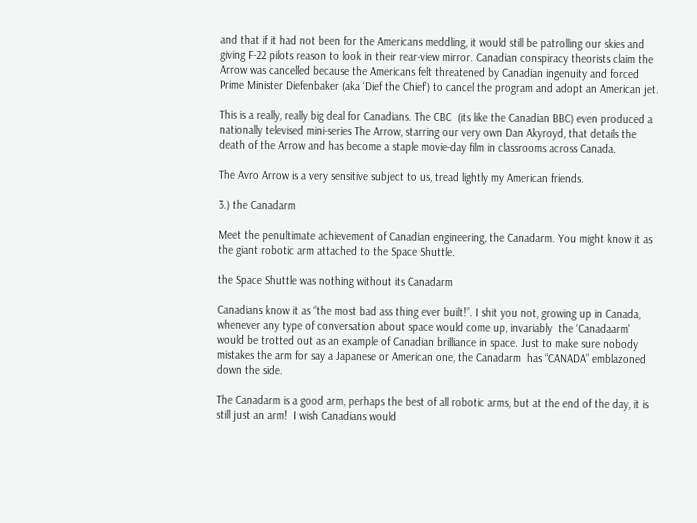and that if it had not been for the Americans meddling, it would still be patrolling our skies and giving F-22 pilots reason to look in their rear-view mirror. Canadian conspiracy theorists claim the Arrow was cancelled because the Americans felt threatened by Canadian ingenuity and forced Prime Minister Diefenbaker (aka ‘Dief the Chief’) to cancel the program and adopt an American jet.

This is a really, really big deal for Canadians. The CBC  (its like the Canadian BBC) even produced a nationally televised mini-series The Arrow, starring our very own Dan Akyroyd, that details the death of the Arrow and has become a staple movie-day film in classrooms across Canada.

The Avro Arrow is a very sensitive subject to us, tread lightly my American friends.

3.) the Canadarm

Meet the penultimate achievement of Canadian engineering, the Canadarm. You might know it as the giant robotic arm attached to the Space Shuttle.

the Space Shuttle was nothing without its Canadarm

Canadians know it as “the most bad ass thing ever built!”. I shit you not, growing up in Canada, whenever any type of conversation about space would come up, invariably  the ‘Canadaarm’ would be trotted out as an example of Canadian brilliance in space. Just to make sure nobody mistakes the arm for say a Japanese or American one, the Canadarm  has “CANADA” emblazoned down the side.

The Canadarm is a good arm, perhaps the best of all robotic arms, but at the end of the day, it is still just an arm!  I wish Canadians would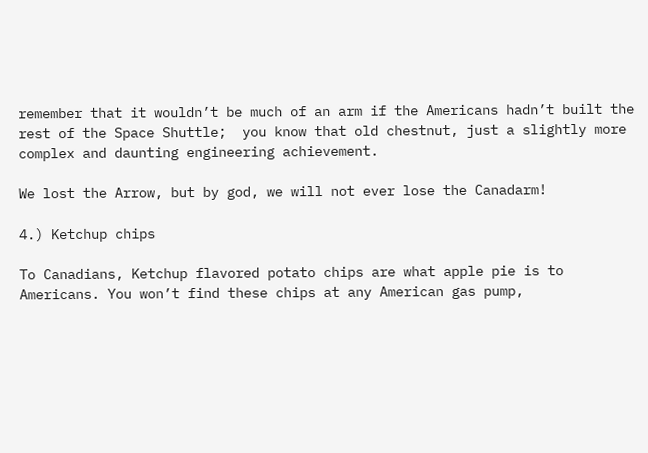remember that it wouldn’t be much of an arm if the Americans hadn’t built the rest of the Space Shuttle;  you know that old chestnut, just a slightly more complex and daunting engineering achievement.

We lost the Arrow, but by god, we will not ever lose the Canadarm!

4.) Ketchup chips

To Canadians, Ketchup flavored potato chips are what apple pie is to Americans. You won’t find these chips at any American gas pump,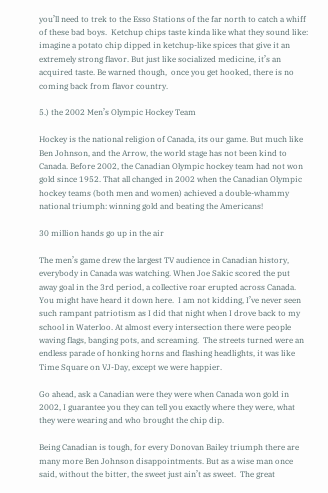you’ll need to trek to the Esso Stations of the far north to catch a whiff of these bad boys.  Ketchup chips taste kinda like what they sound like: imagine a potato chip dipped in ketchup-like spices that give it an extremely strong flavor. But just like socialized medicine, it’s an acquired taste. Be warned though,  once you get hooked, there is no coming back from flavor country.

5.) the 2002 Men’s Olympic Hockey Team

Hockey is the national religion of Canada, its our game. But much like Ben Johnson, and the Arrow, the world stage has not been kind to Canada. Before 2002, the Canadian Olympic hockey team had not won gold since 1952. That all changed in 2002 when the Canadian Olympic hockey teams (both men and women) achieved a double-whammy national triumph: winning gold and beating the Americans!

30 million hands go up in the air

The men’s game drew the largest TV audience in Canadian history, everybody in Canada was watching. When Joe Sakic scored the put away goal in the 3rd period, a collective roar erupted across Canada. You might have heard it down here.  I am not kidding, I’ve never seen such rampant patriotism as I did that night when I drove back to my school in Waterloo. At almost every intersection there were people waving flags, banging pots, and screaming.  The streets turned were an endless parade of honking horns and flashing headlights, it was like Time Square on VJ-Day, except we were happier.

Go ahead, ask a Canadian were they were when Canada won gold in 2002, I guarantee you they can tell you exactly where they were, what they were wearing and who brought the chip dip.

Being Canadian is tough, for every Donovan Bailey triumph there are many more Ben Johnson disappointments. But as a wise man once said, without the bitter, the sweet just ain’t as sweet.  The great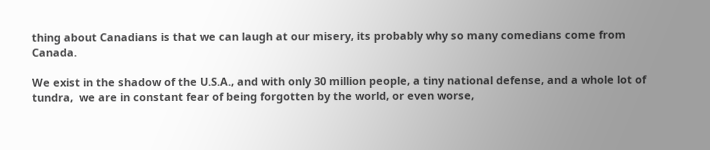thing about Canadians is that we can laugh at our misery, its probably why so many comedians come from Canada.

We exist in the shadow of the U.S.A., and with only 30 million people, a tiny national defense, and a whole lot of tundra,  we are in constant fear of being forgotten by the world, or even worse,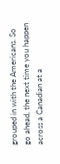grouped in with the Americans. So go ahead, the next time you happen across a Canadian at a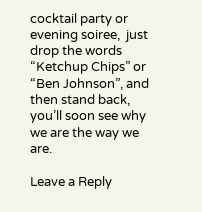cocktail party or evening soiree,  just drop the words “Ketchup Chips” or “Ben Johnson”, and then stand back, you’ll soon see why we are the way we are.

Leave a Reply